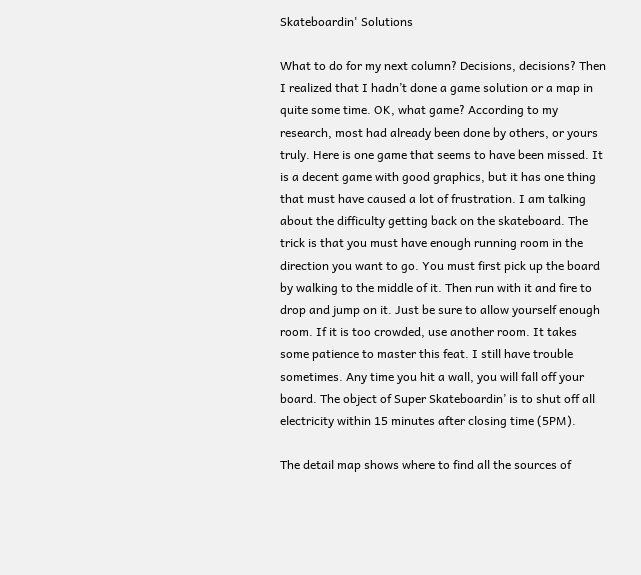Skateboardin' Solutions

What to do for my next column? Decisions, decisions? Then I realized that I hadn’t done a game solution or a map in quite some time. OK, what game? According to my research, most had already been done by others, or yours truly. Here is one game that seems to have been missed. It is a decent game with good graphics, but it has one thing that must have caused a lot of frustration. I am talking about the difficulty getting back on the skateboard. The trick is that you must have enough running room in the direction you want to go. You must first pick up the board by walking to the middle of it. Then run with it and fire to drop and jump on it. Just be sure to allow yourself enough room. If it is too crowded, use another room. It takes some patience to master this feat. I still have trouble sometimes. Any time you hit a wall, you will fall off your board. The object of Super Skateboardin’ is to shut off all electricity within 15 minutes after closing time (5PM).

The detail map shows where to find all the sources of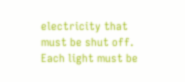electricity that must be shut off. Each light must be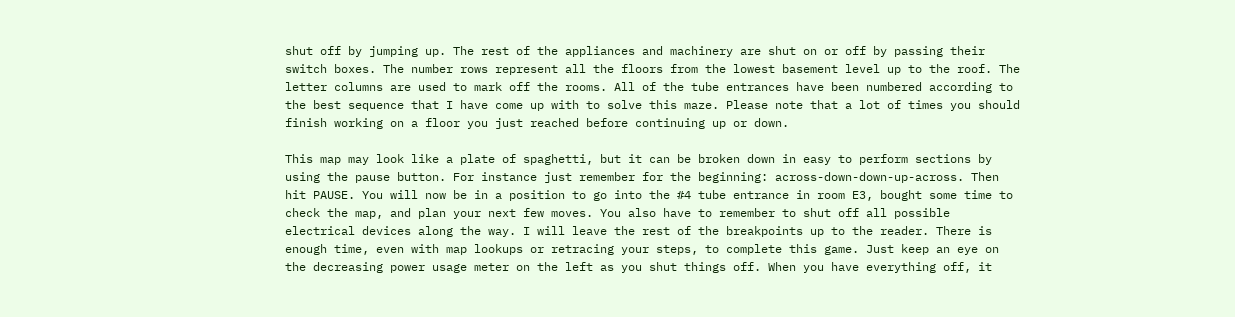shut off by jumping up. The rest of the appliances and machinery are shut on or off by passing their switch boxes. The number rows represent all the floors from the lowest basement level up to the roof. The letter columns are used to mark off the rooms. All of the tube entrances have been numbered according to the best sequence that I have come up with to solve this maze. Please note that a lot of times you should finish working on a floor you just reached before continuing up or down.

This map may look like a plate of spaghetti, but it can be broken down in easy to perform sections by using the pause button. For instance just remember for the beginning: across-down-down-up-across. Then hit PAUSE. You will now be in a position to go into the #4 tube entrance in room E3, bought some time to check the map, and plan your next few moves. You also have to remember to shut off all possible electrical devices along the way. I will leave the rest of the breakpoints up to the reader. There is enough time, even with map lookups or retracing your steps, to complete this game. Just keep an eye on the decreasing power usage meter on the left as you shut things off. When you have everything off, it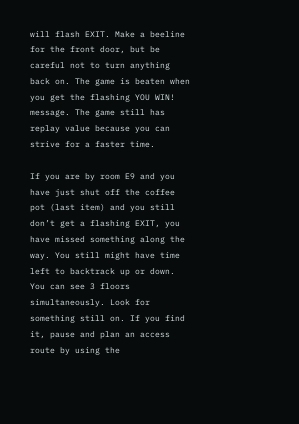will flash EXIT. Make a beeline for the front door, but be careful not to turn anything back on. The game is beaten when you get the flashing YOU WIN! message. The game still has replay value because you can strive for a faster time.

If you are by room E9 and you have just shut off the coffee pot (last item) and you still don’t get a flashing EXIT, you have missed something along the way. You still might have time left to backtrack up or down. You can see 3 floors simultaneously. Look for something still on. If you find it, pause and plan an access route by using the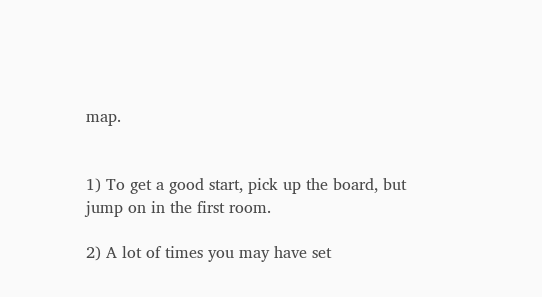map.


1) To get a good start, pick up the board, but jump on in the first room.

2) A lot of times you may have set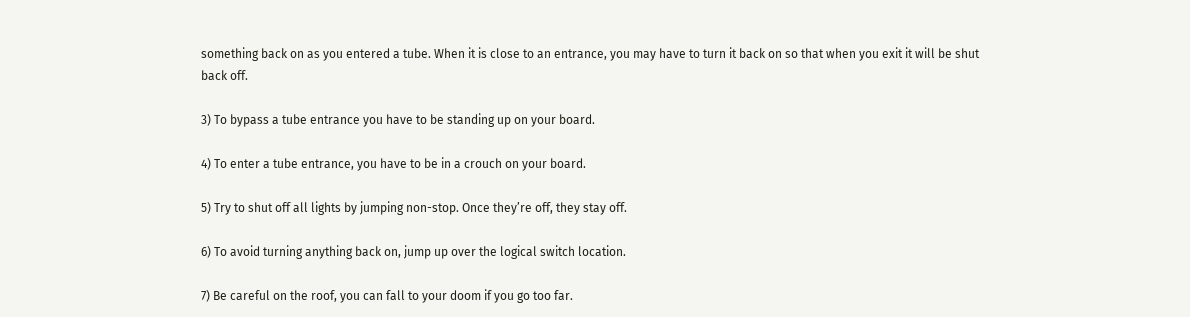something back on as you entered a tube. When it is close to an entrance, you may have to turn it back on so that when you exit it will be shut back off.

3) To bypass a tube entrance you have to be standing up on your board.

4) To enter a tube entrance, you have to be in a crouch on your board.

5) Try to shut off all lights by jumping non-stop. Once they’re off, they stay off.

6) To avoid turning anything back on, jump up over the logical switch location.

7) Be careful on the roof, you can fall to your doom if you go too far.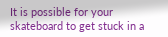It is possible for your skateboard to get stuck in a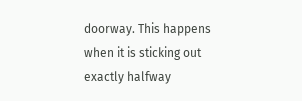doorway. This happens when it is sticking out exactly halfway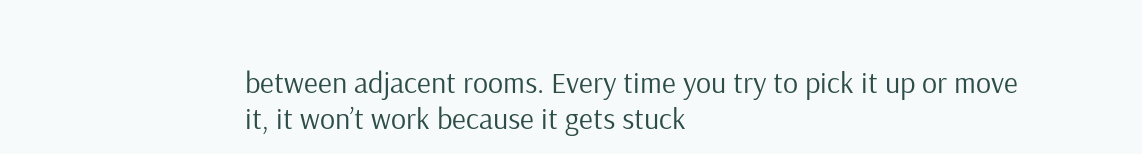between adjacent rooms. Every time you try to pick it up or move it, it won’t work because it gets stuck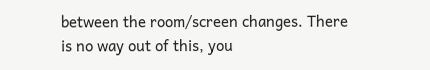between the room/screen changes. There is no way out of this, you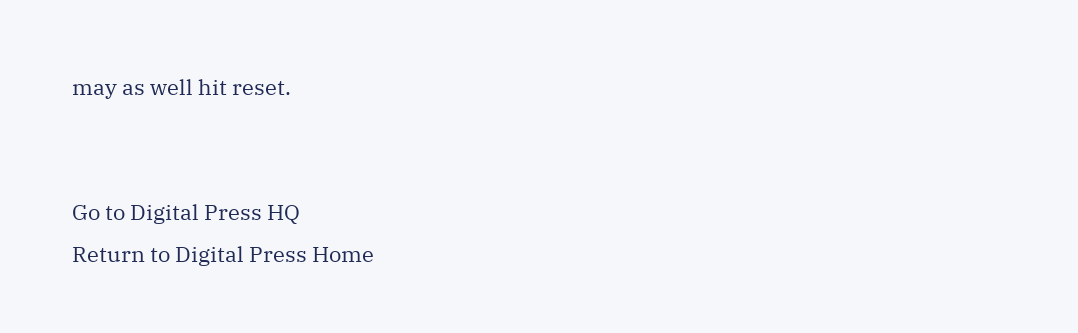may as well hit reset.


Go to Digital Press HQ
Return to Digital Press Home